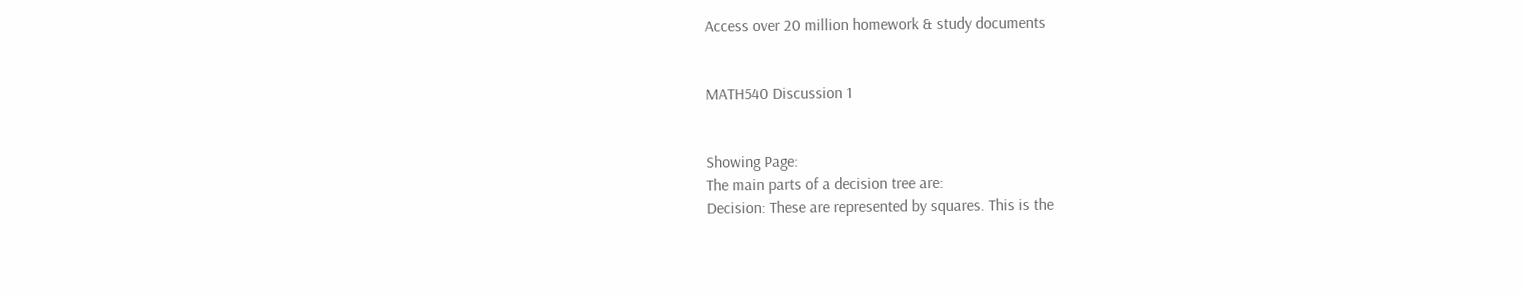Access over 20 million homework & study documents


MATH540 Discussion 1


Showing Page:
The main parts of a decision tree are:
Decision: These are represented by squares. This is the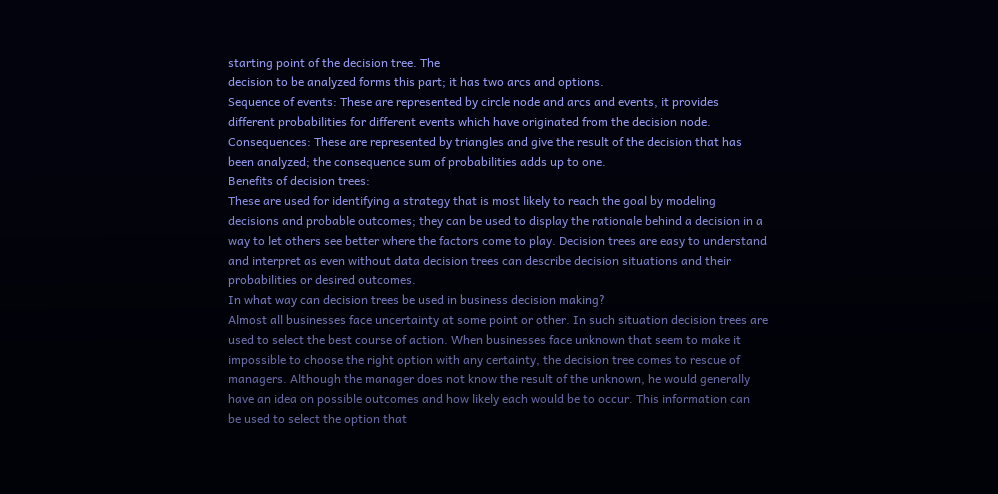starting point of the decision tree. The
decision to be analyzed forms this part; it has two arcs and options.
Sequence of events: These are represented by circle node and arcs and events, it provides
different probabilities for different events which have originated from the decision node.
Consequences: These are represented by triangles and give the result of the decision that has
been analyzed; the consequence sum of probabilities adds up to one.
Benefits of decision trees:
These are used for identifying a strategy that is most likely to reach the goal by modeling
decisions and probable outcomes; they can be used to display the rationale behind a decision in a
way to let others see better where the factors come to play. Decision trees are easy to understand
and interpret as even without data decision trees can describe decision situations and their
probabilities or desired outcomes.
In what way can decision trees be used in business decision making?
Almost all businesses face uncertainty at some point or other. In such situation decision trees are
used to select the best course of action. When businesses face unknown that seem to make it
impossible to choose the right option with any certainty, the decision tree comes to rescue of
managers. Although the manager does not know the result of the unknown, he would generally
have an idea on possible outcomes and how likely each would be to occur. This information can
be used to select the option that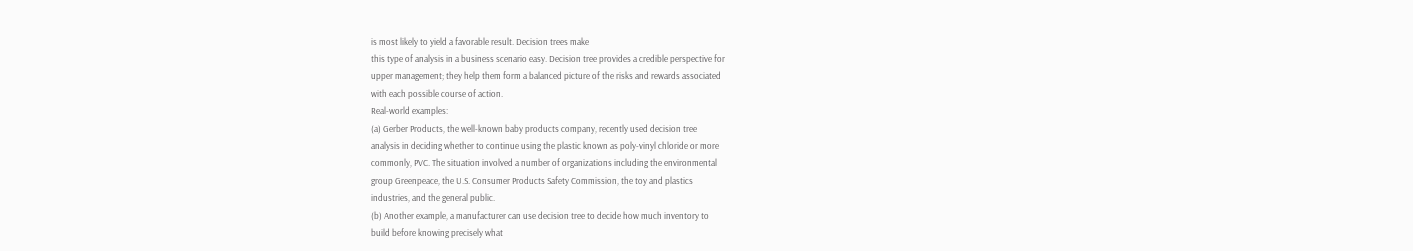is most likely to yield a favorable result. Decision trees make
this type of analysis in a business scenario easy. Decision tree provides a credible perspective for
upper management; they help them form a balanced picture of the risks and rewards associated
with each possible course of action.
Real-world examples:
(a) Gerber Products, the well-known baby products company, recently used decision tree
analysis in deciding whether to continue using the plastic known as poly-vinyl chloride or more
commonly, PVC. The situation involved a number of organizations including the environmental
group Greenpeace, the U.S. Consumer Products Safety Commission, the toy and plastics
industries, and the general public.
(b) Another example, a manufacturer can use decision tree to decide how much inventory to
build before knowing precisely what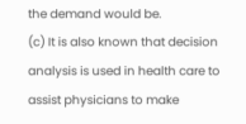the demand would be.
(c) It is also known that decision analysis is used in health care to assist physicians to make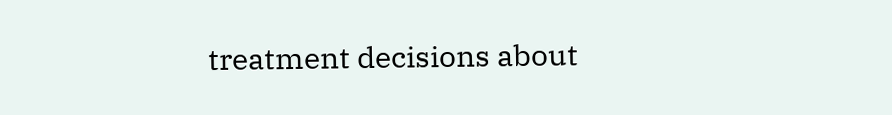treatment decisions about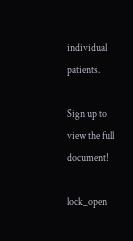individual patients.

Sign up to view the full document!

lock_open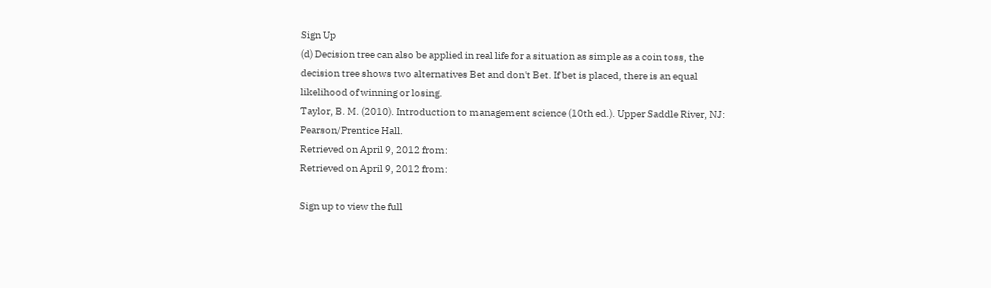Sign Up
(d) Decision tree can also be applied in real life for a situation as simple as a coin toss, the
decision tree shows two alternatives Bet and don't Bet. If bet is placed, there is an equal
likelihood of winning or losing.
Taylor, B. M. (2010). Introduction to management science (10th ed.). Upper Saddle River, NJ:
Pearson/Prentice Hall.
Retrieved on April 9, 2012 from:
Retrieved on April 9, 2012 from:

Sign up to view the full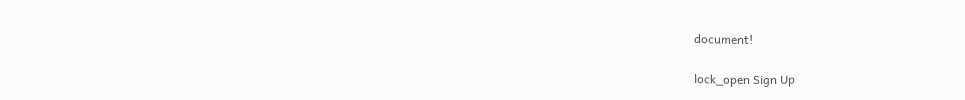document!

lock_open Sign Up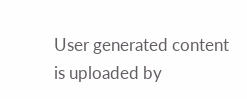User generated content is uploaded by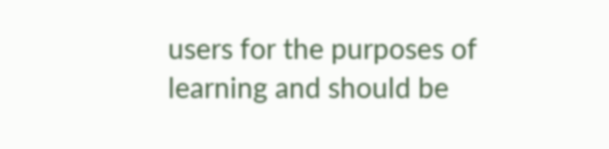users for the purposes of learning and should be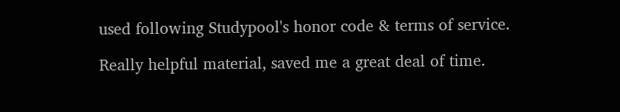used following Studypool's honor code & terms of service.

Really helpful material, saved me a great deal of time.